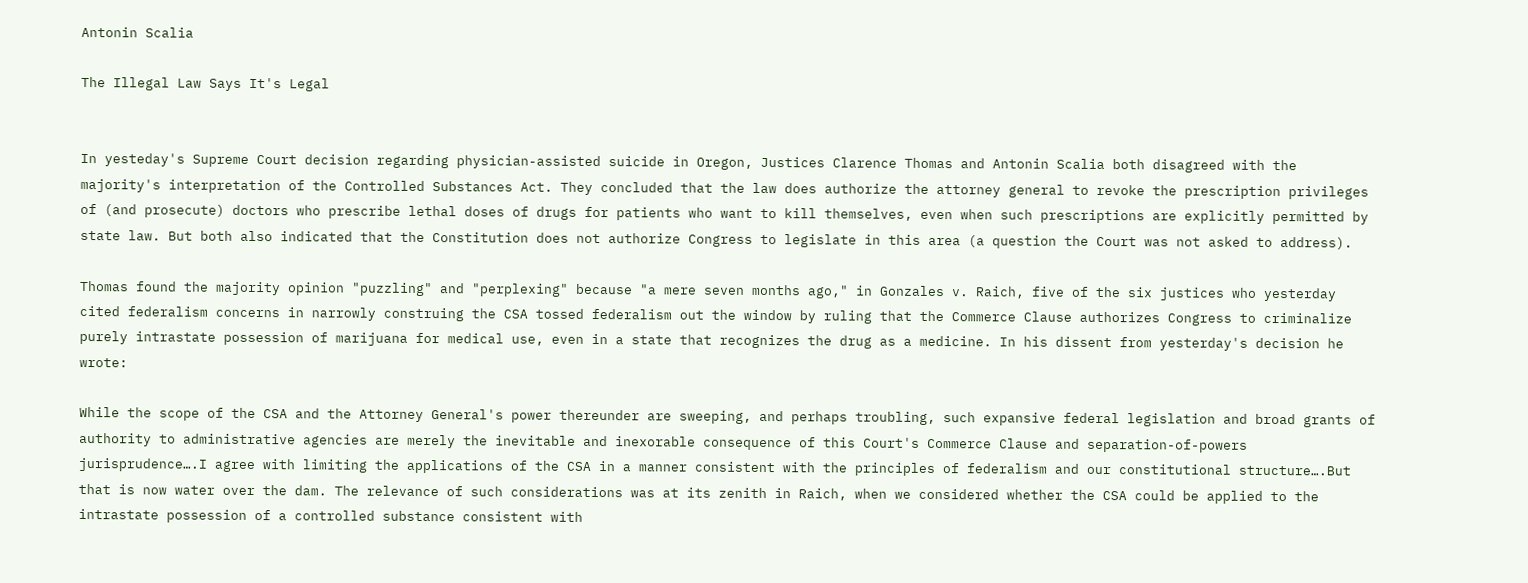Antonin Scalia

The Illegal Law Says It's Legal


In yesteday's Supreme Court decision regarding physician-assisted suicide in Oregon, Justices Clarence Thomas and Antonin Scalia both disagreed with the majority's interpretation of the Controlled Substances Act. They concluded that the law does authorize the attorney general to revoke the prescription privileges of (and prosecute) doctors who prescribe lethal doses of drugs for patients who want to kill themselves, even when such prescriptions are explicitly permitted by state law. But both also indicated that the Constitution does not authorize Congress to legislate in this area (a question the Court was not asked to address).

Thomas found the majority opinion "puzzling" and "perplexing" because "a mere seven months ago," in Gonzales v. Raich, five of the six justices who yesterday cited federalism concerns in narrowly construing the CSA tossed federalism out the window by ruling that the Commerce Clause authorizes Congress to criminalize purely intrastate possession of marijuana for medical use, even in a state that recognizes the drug as a medicine. In his dissent from yesterday's decision he wrote:

While the scope of the CSA and the Attorney General's power thereunder are sweeping, and perhaps troubling, such expansive federal legislation and broad grants of authority to administrative agencies are merely the inevitable and inexorable consequence of this Court's Commerce Clause and separation-of-powers jurisprudence….I agree with limiting the applications of the CSA in a manner consistent with the principles of federalism and our constitutional structure….But that is now water over the dam. The relevance of such considerations was at its zenith in Raich, when we considered whether the CSA could be applied to the intrastate possession of a controlled substance consistent with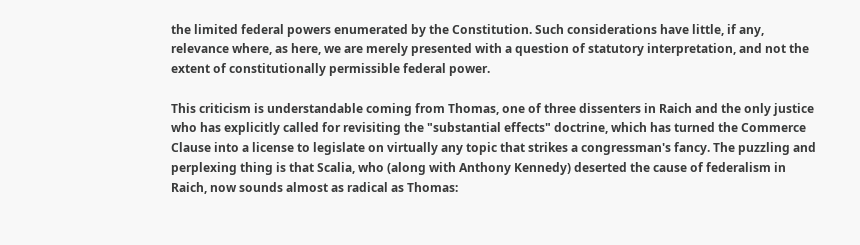the limited federal powers enumerated by the Constitution. Such considerations have little, if any, relevance where, as here, we are merely presented with a question of statutory interpretation, and not the extent of constitutionally permissible federal power.

This criticism is understandable coming from Thomas, one of three dissenters in Raich and the only justice who has explicitly called for revisiting the "substantial effects" doctrine, which has turned the Commerce Clause into a license to legislate on virtually any topic that strikes a congressman's fancy. The puzzling and perplexing thing is that Scalia, who (along with Anthony Kennedy) deserted the cause of federalism in Raich, now sounds almost as radical as Thomas: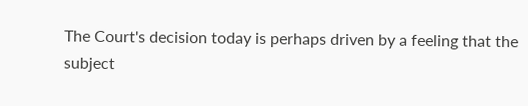The Court's decision today is perhaps driven by a feeling that the subject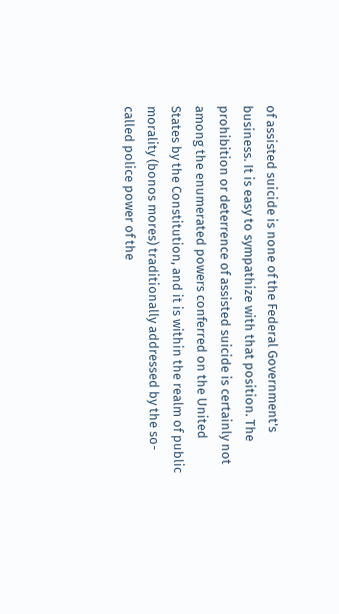of assisted suicide is none of the Federal Government's business. It is easy to sympathize with that position. The prohibition or deterrence of assisted suicide is certainly not among the enumerated powers conferred on the United States by the Constitution, and it is within the realm of public morality (bonos mores) traditionally addressed by the so-called police power of the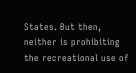States. But then, neither is prohibiting the recreational use of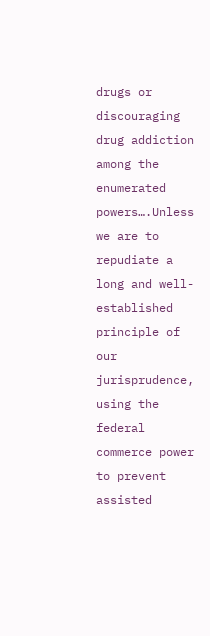drugs or discouraging drug addiction among the enumerated powers….Unless we are to repudiate a long and well-established principle of our jurisprudence, using the federal commerce power to prevent assisted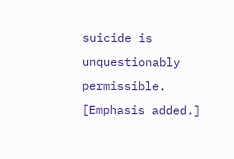suicide is unquestionably permissible. [Emphasis added.]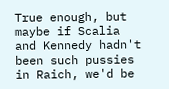True enough, but maybe if Scalia and Kennedy hadn't been such pussies in Raich, we'd be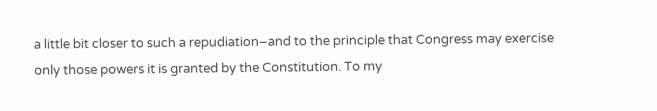a little bit closer to such a repudiation–and to the principle that Congress may exercise only those powers it is granted by the Constitution. To my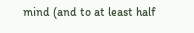mind (and to at least half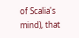of Scalia's mind), that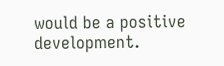would be a positive development.